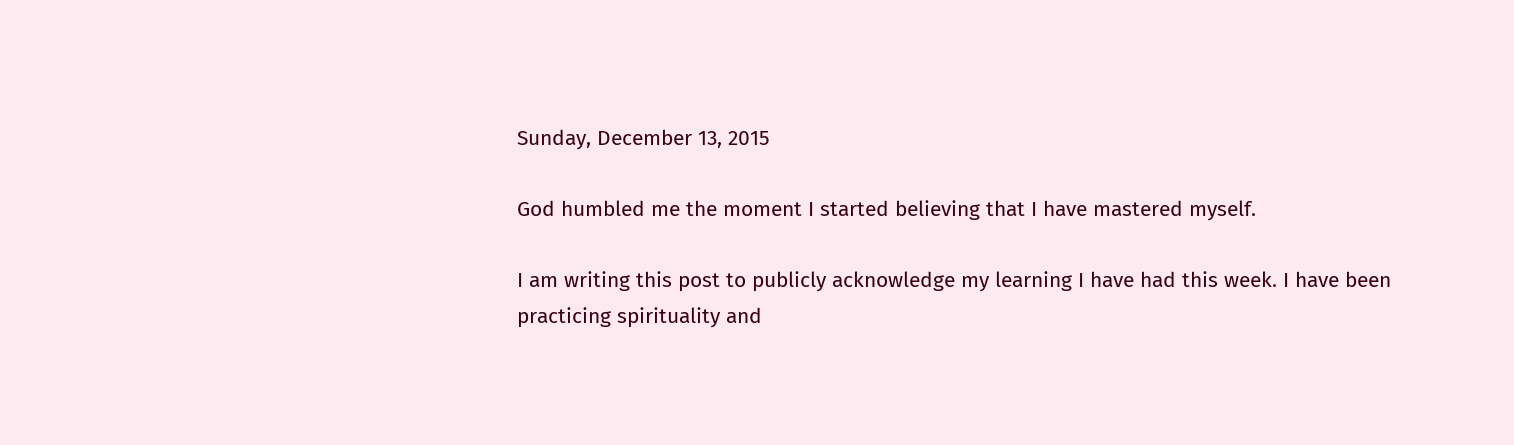Sunday, December 13, 2015

God humbled me the moment I started believing that I have mastered myself.

I am writing this post to publicly acknowledge my learning I have had this week. I have been practicing spirituality and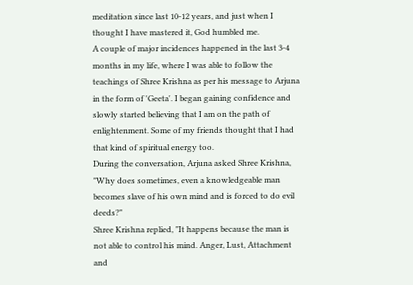meditation since last 10-12 years, and just when I thought I have mastered it, God humbled me.
A couple of major incidences happened in the last 3-4 months in my life, where I was able to follow the teachings of Shree Krishna as per his message to Arjuna in the form of 'Geeta'. I began gaining confidence and slowly started believing that I am on the path of enlightenment. Some of my friends thought that I had that kind of spiritual energy too.
During the conversation, Arjuna asked Shree Krishna, "Why does sometimes, even a knowledgeable man becomes slave of his own mind and is forced to do evil deeds?"
Shree Krishna replied, "It happens because the man is not able to control his mind. Anger, Lust, Attachment and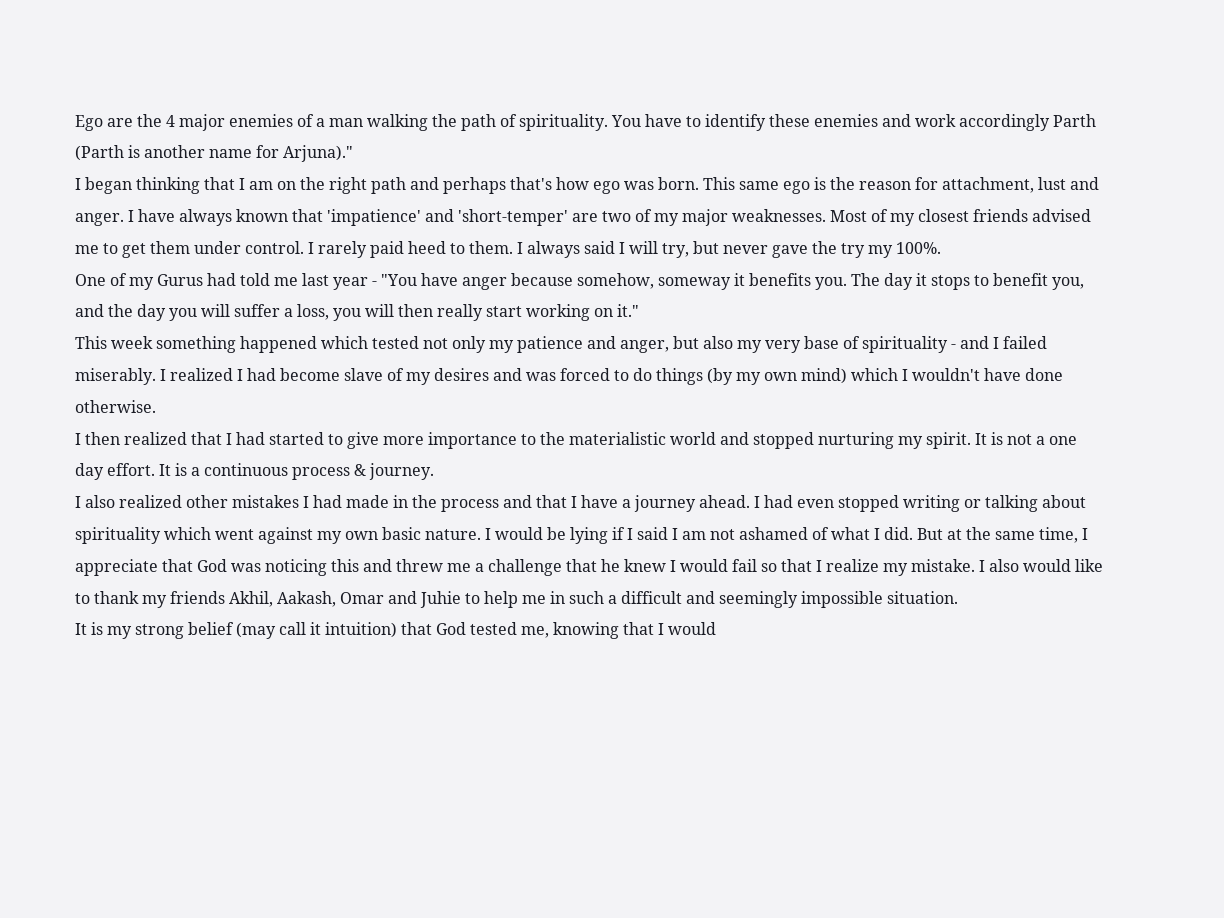Ego are the 4 major enemies of a man walking the path of spirituality. You have to identify these enemies and work accordingly Parth (Parth is another name for Arjuna)."
I began thinking that I am on the right path and perhaps that's how ego was born. This same ego is the reason for attachment, lust and anger. I have always known that 'impatience' and 'short-temper' are two of my major weaknesses. Most of my closest friends advised me to get them under control. I rarely paid heed to them. I always said I will try, but never gave the try my 100%.
One of my Gurus had told me last year - "You have anger because somehow, someway it benefits you. The day it stops to benefit you, and the day you will suffer a loss, you will then really start working on it."
This week something happened which tested not only my patience and anger, but also my very base of spirituality - and I failed miserably. I realized I had become slave of my desires and was forced to do things (by my own mind) which I wouldn't have done otherwise.
I then realized that I had started to give more importance to the materialistic world and stopped nurturing my spirit. It is not a one day effort. It is a continuous process & journey.
I also realized other mistakes I had made in the process and that I have a journey ahead. I had even stopped writing or talking about spirituality which went against my own basic nature. I would be lying if I said I am not ashamed of what I did. But at the same time, I appreciate that God was noticing this and threw me a challenge that he knew I would fail so that I realize my mistake. I also would like to thank my friends Akhil, Aakash, Omar and Juhie to help me in such a difficult and seemingly impossible situation.
It is my strong belief (may call it intuition) that God tested me, knowing that I would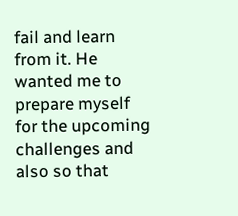fail and learn from it. He wanted me to prepare myself for the upcoming challenges and also so that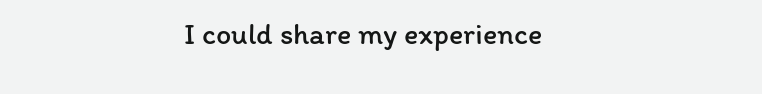I could share my experience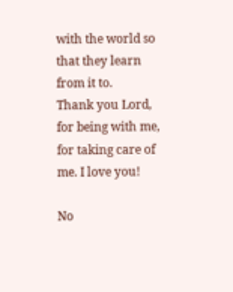with the world so that they learn from it to.
Thank you Lord, for being with me, for taking care of me. I love you!

No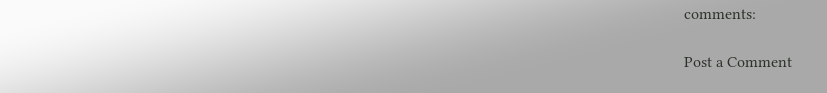comments:

Post a Comment